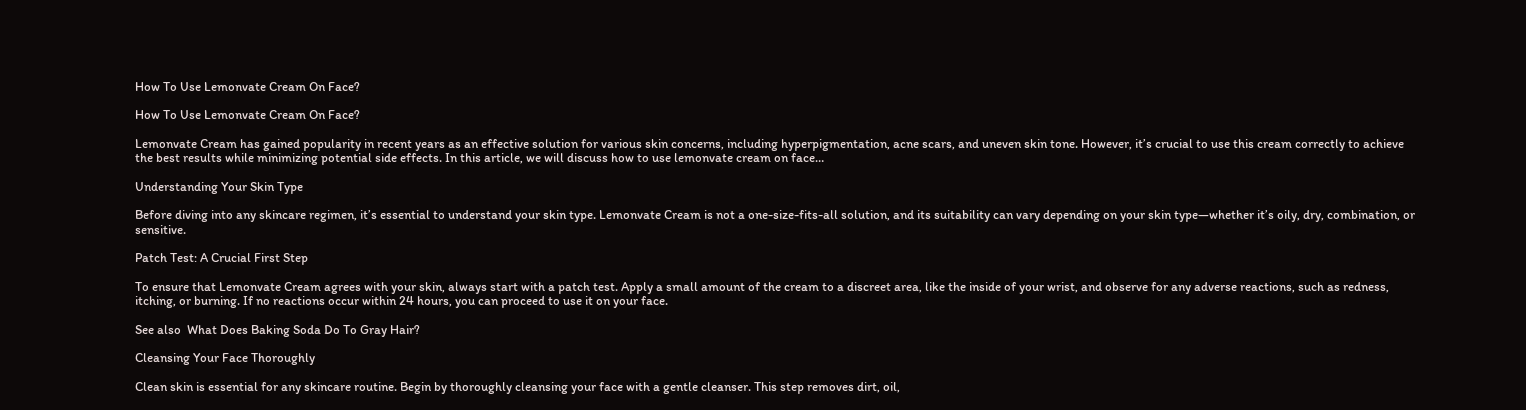How To Use Lemonvate Cream On Face?

How To Use Lemonvate Cream On Face?

Lemonvate Cream has gained popularity in recent years as an effective solution for various skin concerns, including hyperpigmentation, acne scars, and uneven skin tone. However, it’s crucial to use this cream correctly to achieve the best results while minimizing potential side effects. In this article, we will discuss how to use lemonvate cream on face…

Understanding Your Skin Type

Before diving into any skincare regimen, it’s essential to understand your skin type. Lemonvate Cream is not a one-size-fits-all solution, and its suitability can vary depending on your skin type—whether it’s oily, dry, combination, or sensitive.

Patch Test: A Crucial First Step

To ensure that Lemonvate Cream agrees with your skin, always start with a patch test. Apply a small amount of the cream to a discreet area, like the inside of your wrist, and observe for any adverse reactions, such as redness, itching, or burning. If no reactions occur within 24 hours, you can proceed to use it on your face.

See also  What Does Baking Soda Do To Gray Hair?

Cleansing Your Face Thoroughly

Clean skin is essential for any skincare routine. Begin by thoroughly cleansing your face with a gentle cleanser. This step removes dirt, oil,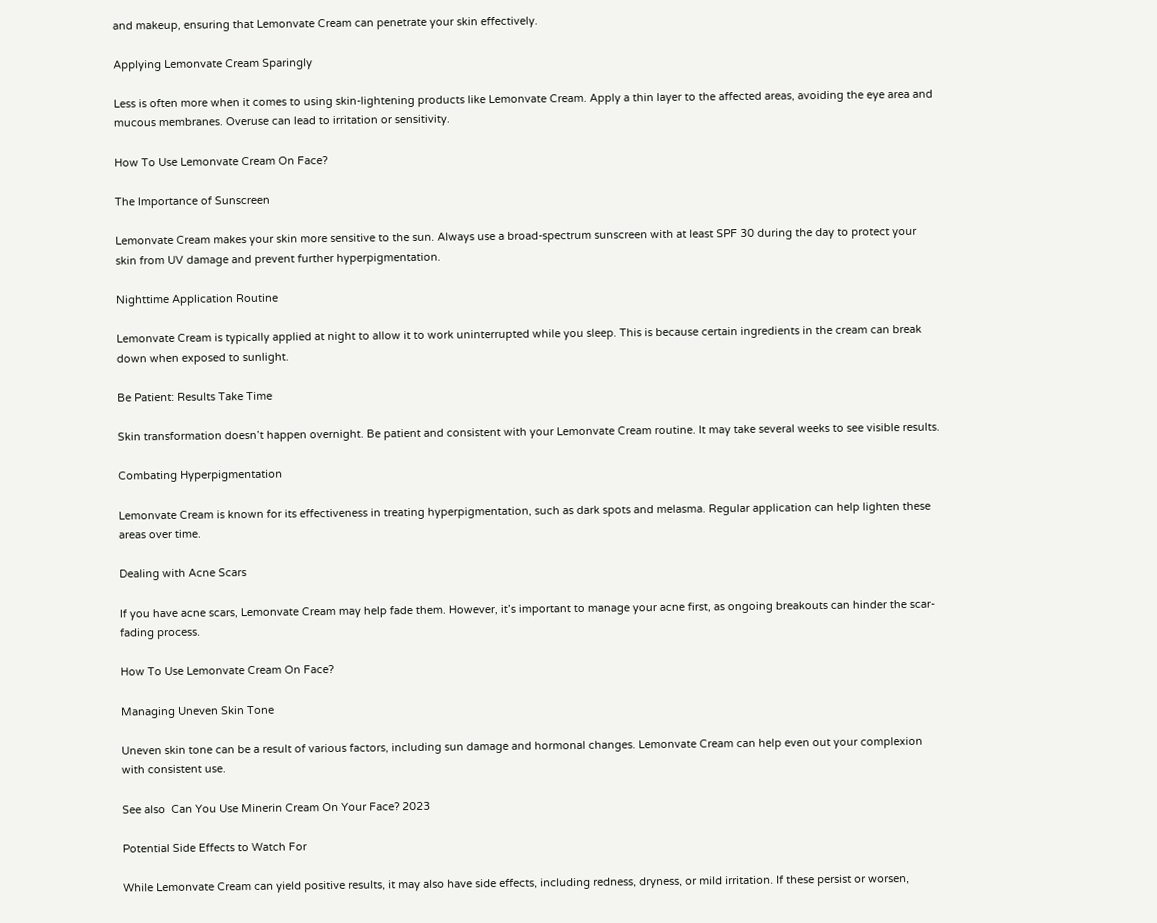and makeup, ensuring that Lemonvate Cream can penetrate your skin effectively.

Applying Lemonvate Cream Sparingly

Less is often more when it comes to using skin-lightening products like Lemonvate Cream. Apply a thin layer to the affected areas, avoiding the eye area and mucous membranes. Overuse can lead to irritation or sensitivity.

How To Use Lemonvate Cream On Face?

The Importance of Sunscreen

Lemonvate Cream makes your skin more sensitive to the sun. Always use a broad-spectrum sunscreen with at least SPF 30 during the day to protect your skin from UV damage and prevent further hyperpigmentation.

Nighttime Application Routine

Lemonvate Cream is typically applied at night to allow it to work uninterrupted while you sleep. This is because certain ingredients in the cream can break down when exposed to sunlight.

Be Patient: Results Take Time

Skin transformation doesn’t happen overnight. Be patient and consistent with your Lemonvate Cream routine. It may take several weeks to see visible results.

Combating Hyperpigmentation

Lemonvate Cream is known for its effectiveness in treating hyperpigmentation, such as dark spots and melasma. Regular application can help lighten these areas over time.

Dealing with Acne Scars

If you have acne scars, Lemonvate Cream may help fade them. However, it’s important to manage your acne first, as ongoing breakouts can hinder the scar-fading process.

How To Use Lemonvate Cream On Face?

Managing Uneven Skin Tone

Uneven skin tone can be a result of various factors, including sun damage and hormonal changes. Lemonvate Cream can help even out your complexion with consistent use.

See also  Can You Use Minerin Cream On Your Face? 2023

Potential Side Effects to Watch For

While Lemonvate Cream can yield positive results, it may also have side effects, including redness, dryness, or mild irritation. If these persist or worsen,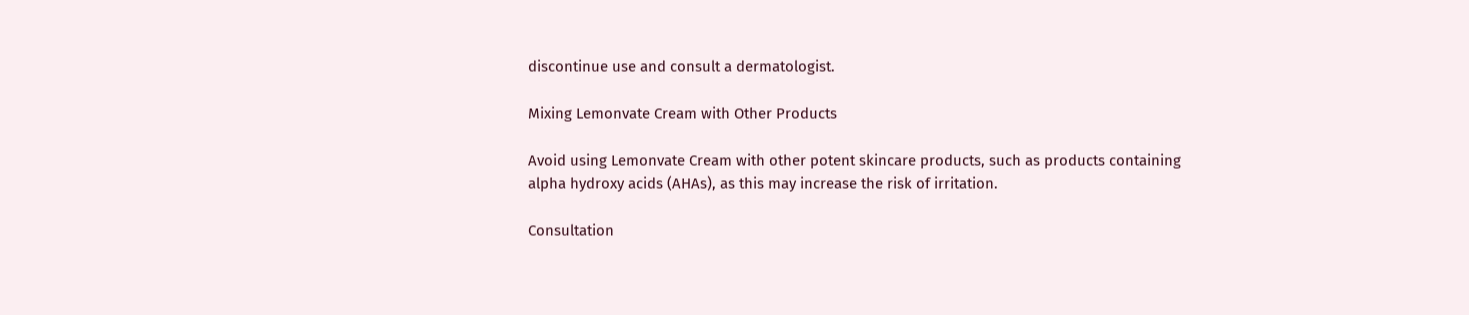discontinue use and consult a dermatologist.

Mixing Lemonvate Cream with Other Products

Avoid using Lemonvate Cream with other potent skincare products, such as products containing alpha hydroxy acids (AHAs), as this may increase the risk of irritation.

Consultation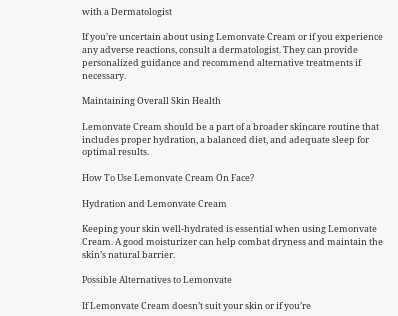with a Dermatologist

If you’re uncertain about using Lemonvate Cream or if you experience any adverse reactions, consult a dermatologist. They can provide personalized guidance and recommend alternative treatments if necessary.

Maintaining Overall Skin Health

Lemonvate Cream should be a part of a broader skincare routine that includes proper hydration, a balanced diet, and adequate sleep for optimal results.

How To Use Lemonvate Cream On Face?

Hydration and Lemonvate Cream

Keeping your skin well-hydrated is essential when using Lemonvate Cream. A good moisturizer can help combat dryness and maintain the skin’s natural barrier.

Possible Alternatives to Lemonvate

If Lemonvate Cream doesn’t suit your skin or if you’re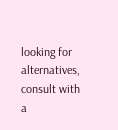looking for alternatives, consult with a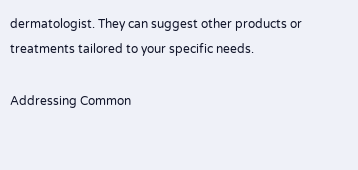dermatologist. They can suggest other products or treatments tailored to your specific needs.

Addressing Common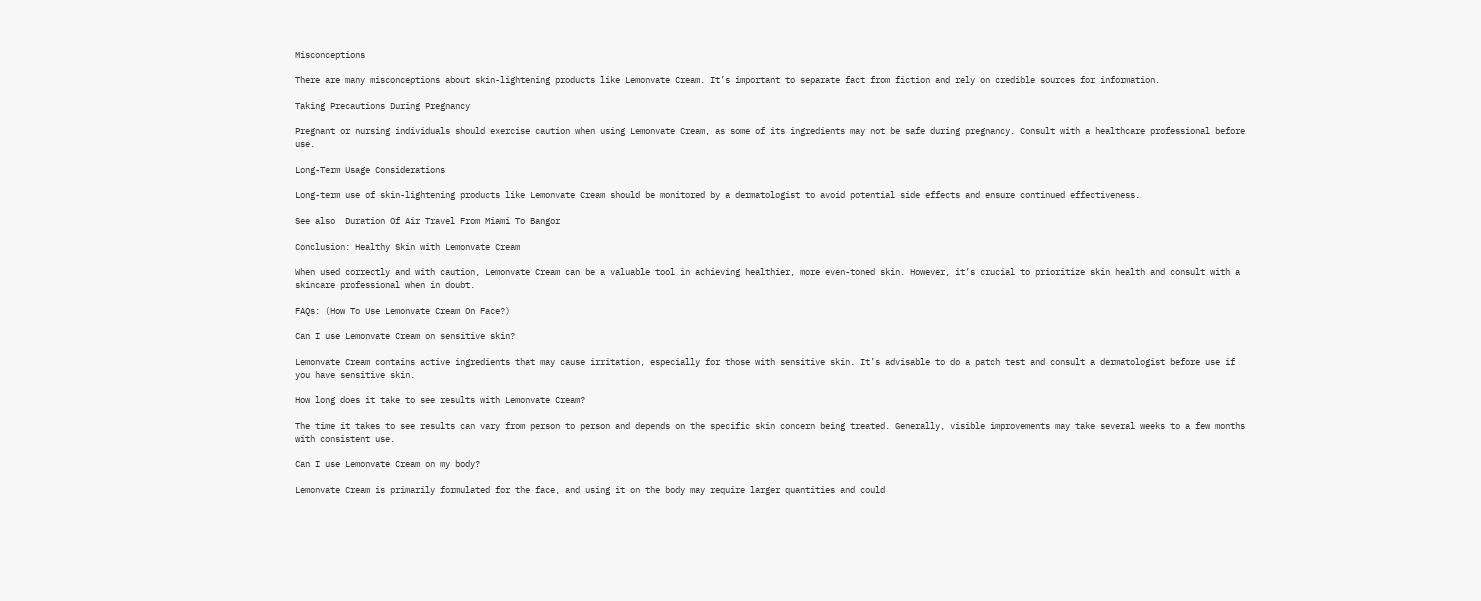Misconceptions

There are many misconceptions about skin-lightening products like Lemonvate Cream. It’s important to separate fact from fiction and rely on credible sources for information.

Taking Precautions During Pregnancy

Pregnant or nursing individuals should exercise caution when using Lemonvate Cream, as some of its ingredients may not be safe during pregnancy. Consult with a healthcare professional before use.

Long-Term Usage Considerations

Long-term use of skin-lightening products like Lemonvate Cream should be monitored by a dermatologist to avoid potential side effects and ensure continued effectiveness.

See also  Duration Of Air Travel From Miami To Bangor

Conclusion: Healthy Skin with Lemonvate Cream

When used correctly and with caution, Lemonvate Cream can be a valuable tool in achieving healthier, more even-toned skin. However, it’s crucial to prioritize skin health and consult with a skincare professional when in doubt.

FAQs: (How To Use Lemonvate Cream On Face?)

Can I use Lemonvate Cream on sensitive skin?

Lemonvate Cream contains active ingredients that may cause irritation, especially for those with sensitive skin. It’s advisable to do a patch test and consult a dermatologist before use if you have sensitive skin.

How long does it take to see results with Lemonvate Cream?

The time it takes to see results can vary from person to person and depends on the specific skin concern being treated. Generally, visible improvements may take several weeks to a few months with consistent use.

Can I use Lemonvate Cream on my body?

Lemonvate Cream is primarily formulated for the face, and using it on the body may require larger quantities and could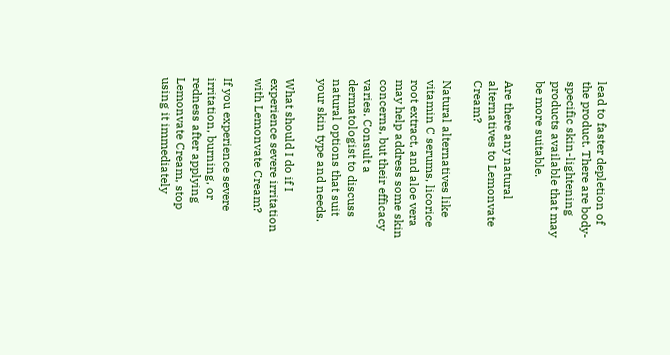lead to faster depletion of the product. There are body-specific skin-lightening products available that may be more suitable.

Are there any natural alternatives to Lemonvate Cream?

Natural alternatives like vitamin C serums, licorice root extract, and aloe vera may help address some skin concerns, but their efficacy varies. Consult a dermatologist to discuss natural options that suit your skin type and needs.

What should I do if I experience severe irritation with Lemonvate Cream?

If you experience severe irritation, burning, or redness after applying Lemonvate Cream, stop using it immediately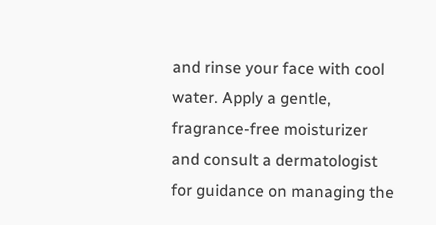and rinse your face with cool water. Apply a gentle, fragrance-free moisturizer and consult a dermatologist for guidance on managing the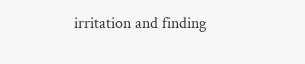irritation and finding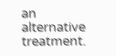an alternative treatment.